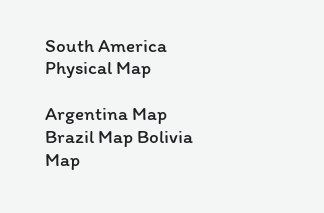South America Physical Map

Argentina Map Brazil Map Bolivia Map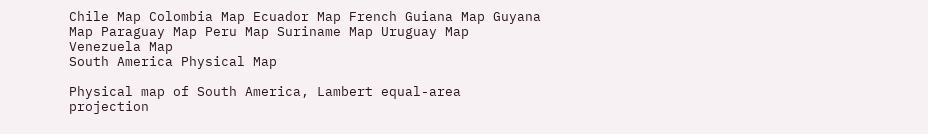Chile Map Colombia Map Ecuador Map French Guiana Map Guyana Map Paraguay Map Peru Map Suriname Map Uruguay Map Venezuela Map
South America Physical Map

Physical map of South America, Lambert equal-area projection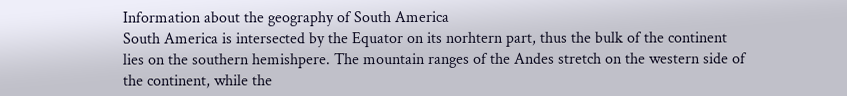Information about the geography of South America
South America is intersected by the Equator on its norhtern part, thus the bulk of the continent lies on the southern hemishpere. The mountain ranges of the Andes stretch on the western side of the continent, while the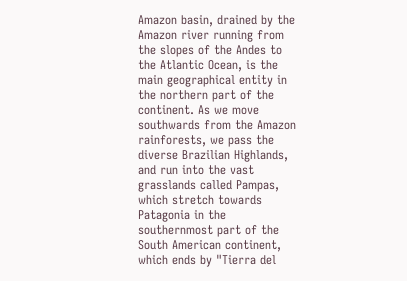Amazon basin, drained by the Amazon river running from the slopes of the Andes to the Atlantic Ocean, is the main geographical entity in the northern part of the continent. As we move southwards from the Amazon rainforests, we pass the diverse Brazilian Highlands, and run into the vast grasslands called Pampas, which stretch towards Patagonia in the southernmost part of the South American continent, which ends by "Tierra del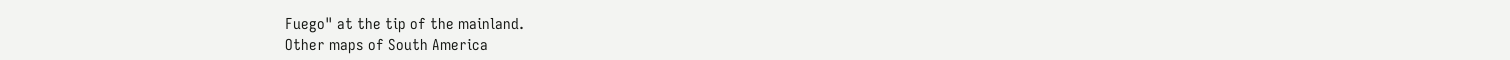Fuego" at the tip of the mainland.
Other maps of South America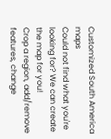Customized South America maps
Could not find what you're looking for? We can create the map for you!
Crop a region, add/remove features, change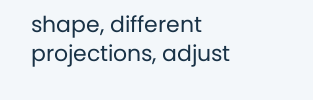shape, different projections, adjust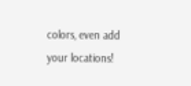colors, even add your locations!